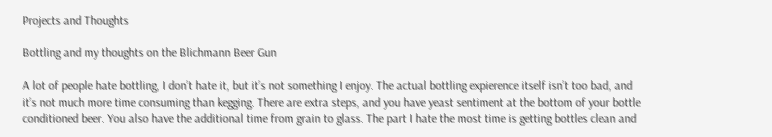Projects and Thoughts

Bottling and my thoughts on the Blichmann Beer Gun

A lot of people hate bottling, I don’t hate it, but it’s not something I enjoy. The actual bottling expierence itself isn’t too bad, and it’s not much more time consuming than kegging. There are extra steps, and you have yeast sentiment at the bottom of your bottle conditioned beer. You also have the additional time from grain to glass. The part I hate the most time is getting bottles clean and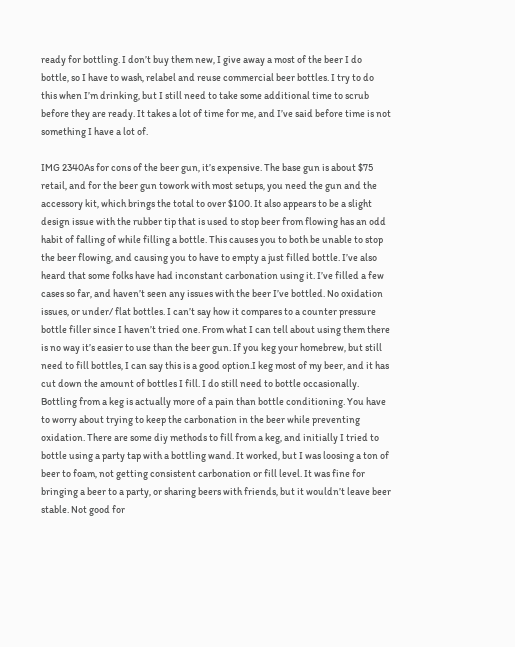ready for bottling. I don’t buy them new, I give away a most of the beer I do bottle, so I have to wash, relabel and reuse commercial beer bottles. I try to do this when I’m drinking, but I still need to take some additional time to scrub before they are ready. It takes a lot of time for me, and I’ve said before time is not something I have a lot of.

IMG 2340As for cons of the beer gun, it’s expensive. The base gun is about $75 retail, and for the beer gun towork with most setups, you need the gun and the accessory kit, which brings the total to over $100. It also appears to be a slight design issue with the rubber tip that is used to stop beer from flowing has an odd habit of falling of while filling a bottle. This causes you to both be unable to stop the beer flowing, and causing you to have to empty a just filled bottle. I’ve also heard that some folks have had inconstant carbonation using it. I’ve filled a few cases so far, and haven’t seen any issues with the beer I’ve bottled. No oxidation issues, or under/ flat bottles. I can’t say how it compares to a counter pressure bottle filler since I haven’t tried one. From what I can tell about using them there is no way it’s easier to use than the beer gun. If you keg your homebrew, but still need to fill bottles, I can say this is a good option.I keg most of my beer, and it has cut down the amount of bottles I fill. I do still need to bottle occasionally. Bottling from a keg is actually more of a pain than bottle conditioning. You have to worry about trying to keep the carbonation in the beer while preventing oxidation. There are some diy methods to fill from a keg, and initially I tried to bottle using a party tap with a bottling wand. It worked, but I was loosing a ton of beer to foam, not getting consistent carbonation or fill level. It was fine for bringing a beer to a party, or sharing beers with friends, but it wouldn’t leave beer stable. Not good for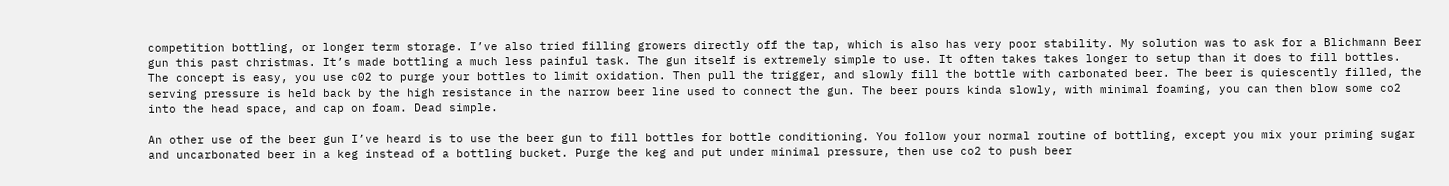competition bottling, or longer term storage. I’ve also tried filling growers directly off the tap, which is also has very poor stability. My solution was to ask for a Blichmann Beer gun this past christmas. It’s made bottling a much less painful task. The gun itself is extremely simple to use. It often takes takes longer to setup than it does to fill bottles. The concept is easy, you use c02 to purge your bottles to limit oxidation. Then pull the trigger, and slowly fill the bottle with carbonated beer. The beer is quiescently filled, the serving pressure is held back by the high resistance in the narrow beer line used to connect the gun. The beer pours kinda slowly, with minimal foaming, you can then blow some co2 into the head space, and cap on foam. Dead simple.

An other use of the beer gun I’ve heard is to use the beer gun to fill bottles for bottle conditioning. You follow your normal routine of bottling, except you mix your priming sugar and uncarbonated beer in a keg instead of a bottling bucket. Purge the keg and put under minimal pressure, then use co2 to push beer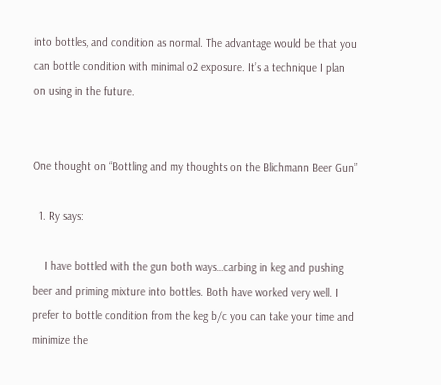into bottles, and condition as normal. The advantage would be that you can bottle condition with minimal o2 exposure. It’s a technique I plan on using in the future.


One thought on “Bottling and my thoughts on the Blichmann Beer Gun”

  1. Ry says:

    I have bottled with the gun both ways…carbing in keg and pushing beer and priming mixture into bottles. Both have worked very well. I prefer to bottle condition from the keg b/c you can take your time and minimize the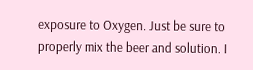exposure to Oxygen. Just be sure to properly mix the beer and solution. I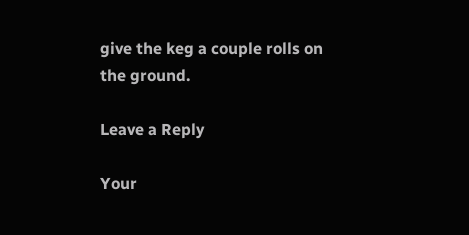give the keg a couple rolls on the ground.

Leave a Reply

Your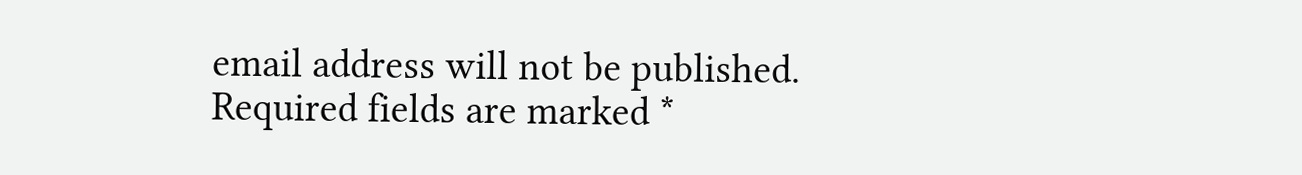email address will not be published. Required fields are marked *